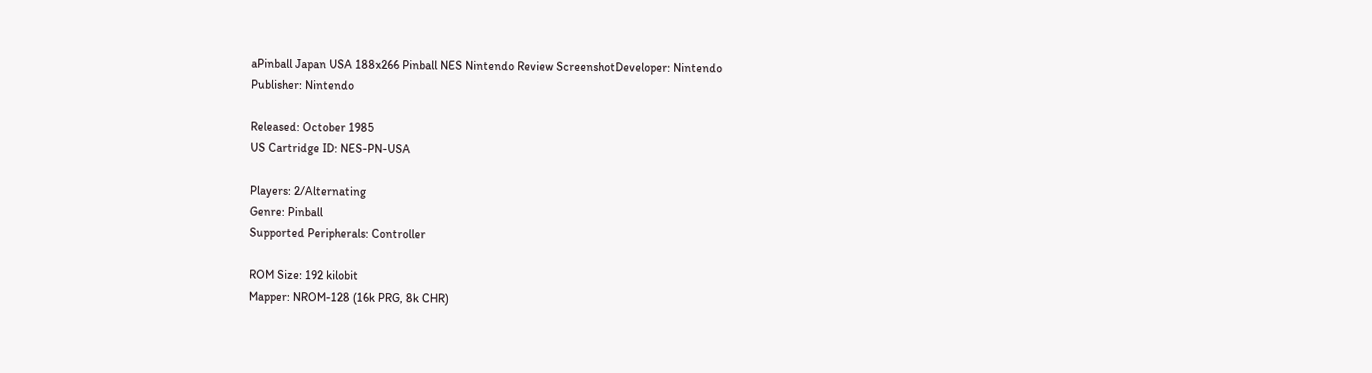aPinball Japan USA 188x266 Pinball NES Nintendo Review ScreenshotDeveloper: Nintendo
Publisher: Nintendo

Released: October 1985
US Cartridge ID: NES-PN-USA

Players: 2/Alternating
Genre: Pinball
Supported Peripherals: Controller

ROM Size: 192 kilobit
Mapper: NROM-128 (16k PRG, 8k CHR)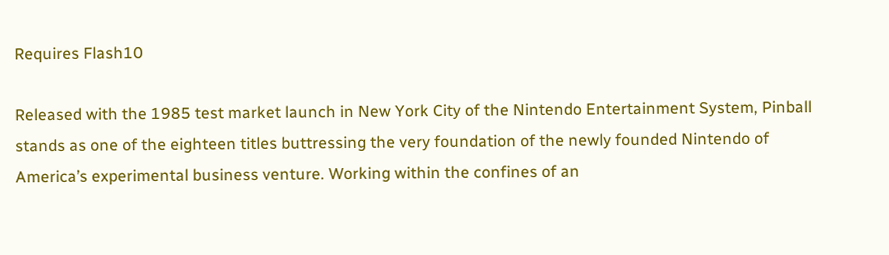Requires Flash10

Released with the 1985 test market launch in New York City of the Nintendo Entertainment System, Pinball stands as one of the eighteen titles buttressing the very foundation of the newly founded Nintendo of America’s experimental business venture. Working within the confines of an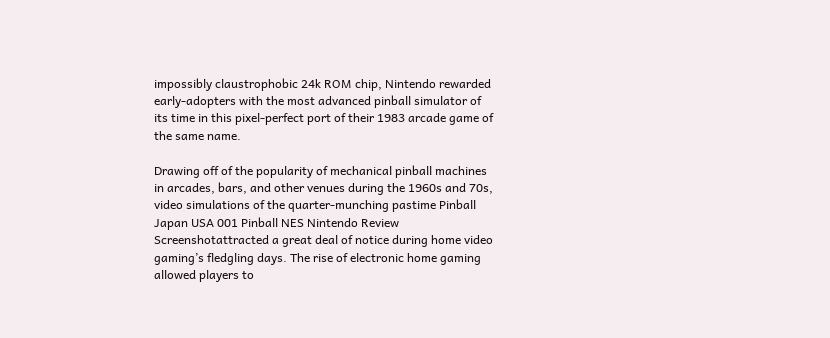impossibly claustrophobic 24k ROM chip, Nintendo rewarded early-adopters with the most advanced pinball simulator of its time in this pixel-perfect port of their 1983 arcade game of the same name.

Drawing off of the popularity of mechanical pinball machines in arcades, bars, and other venues during the 1960s and 70s, video simulations of the quarter-munching pastime Pinball Japan USA 001 Pinball NES Nintendo Review Screenshotattracted a great deal of notice during home video gaming’s fledgling days. The rise of electronic home gaming allowed players to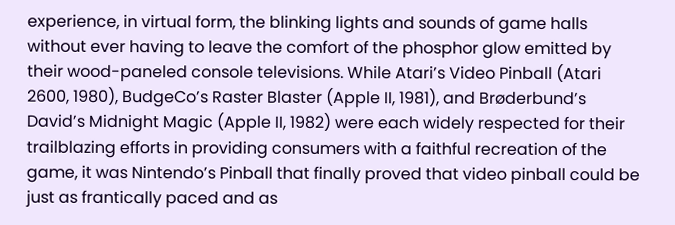experience, in virtual form, the blinking lights and sounds of game halls without ever having to leave the comfort of the phosphor glow emitted by their wood-paneled console televisions. While Atari’s Video Pinball (Atari 2600, 1980), BudgeCo’s Raster Blaster (Apple II, 1981), and Brøderbund’s David’s Midnight Magic (Apple II, 1982) were each widely respected for their trailblazing efforts in providing consumers with a faithful recreation of the game, it was Nintendo’s Pinball that finally proved that video pinball could be just as frantically paced and as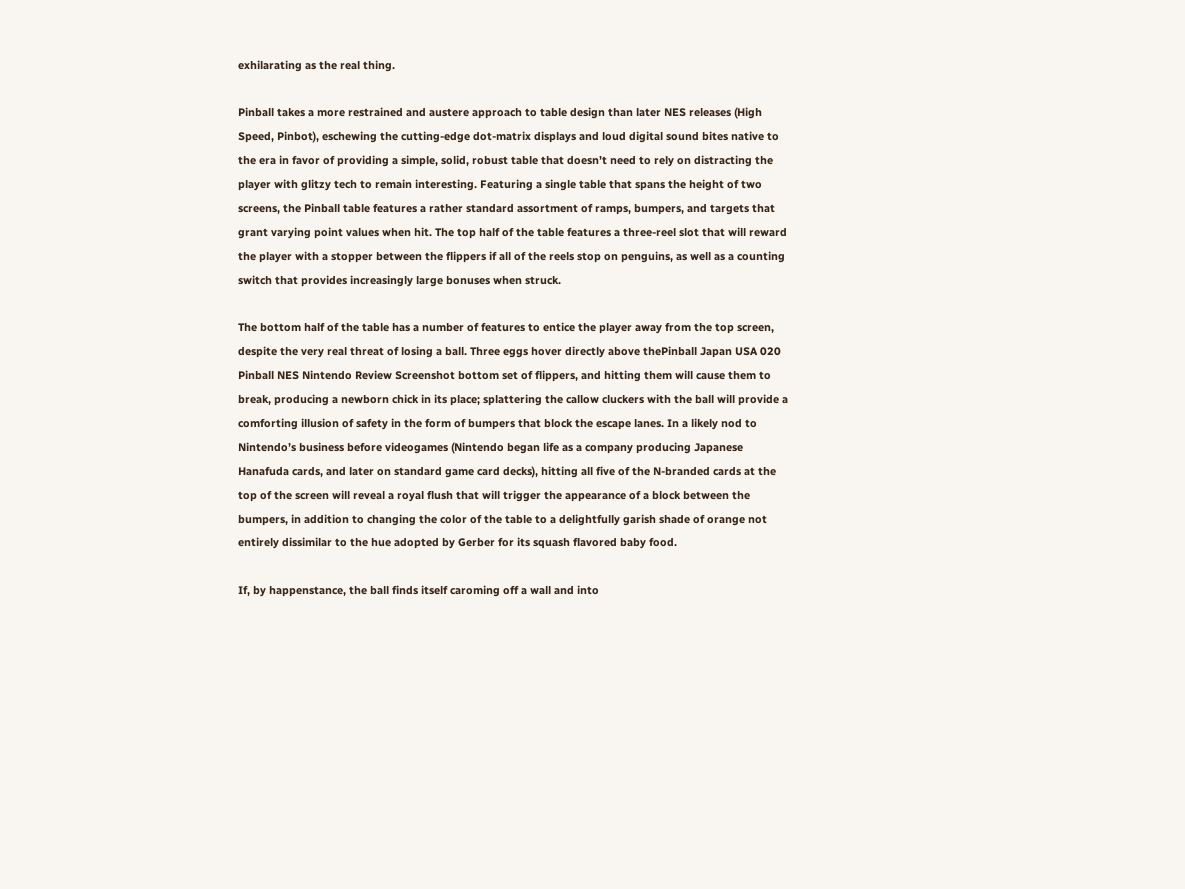exhilarating as the real thing.

Pinball takes a more restrained and austere approach to table design than later NES releases (High Speed, Pinbot), eschewing the cutting-edge dot-matrix displays and loud digital sound bites native to the era in favor of providing a simple, solid, robust table that doesn’t need to rely on distracting the player with glitzy tech to remain interesting. Featuring a single table that spans the height of two screens, the Pinball table features a rather standard assortment of ramps, bumpers, and targets that grant varying point values when hit. The top half of the table features a three-reel slot that will reward the player with a stopper between the flippers if all of the reels stop on penguins, as well as a counting switch that provides increasingly large bonuses when struck.

The bottom half of the table has a number of features to entice the player away from the top screen, despite the very real threat of losing a ball. Three eggs hover directly above thePinball Japan USA 020 Pinball NES Nintendo Review Screenshot bottom set of flippers, and hitting them will cause them to break, producing a newborn chick in its place; splattering the callow cluckers with the ball will provide a comforting illusion of safety in the form of bumpers that block the escape lanes. In a likely nod to Nintendo’s business before videogames (Nintendo began life as a company producing Japanese Hanafuda cards, and later on standard game card decks), hitting all five of the N-branded cards at the top of the screen will reveal a royal flush that will trigger the appearance of a block between the bumpers, in addition to changing the color of the table to a delightfully garish shade of orange not entirely dissimilar to the hue adopted by Gerber for its squash flavored baby food.

If, by happenstance, the ball finds itself caroming off a wall and into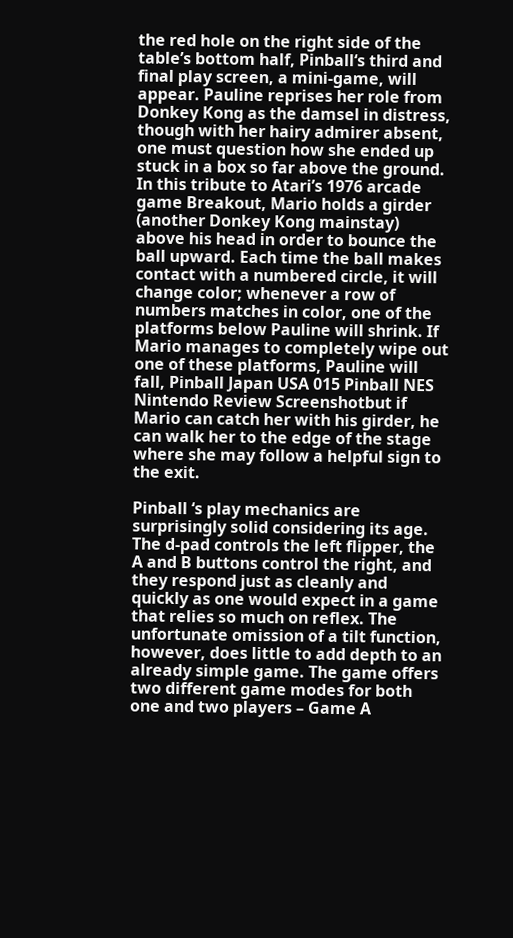the red hole on the right side of the table’s bottom half, Pinball‘s third and final play screen, a mini-game, will appear. Pauline reprises her role from Donkey Kong as the damsel in distress, though with her hairy admirer absent, one must question how she ended up stuck in a box so far above the ground. In this tribute to Atari’s 1976 arcade game Breakout, Mario holds a girder (another Donkey Kong mainstay) above his head in order to bounce the ball upward. Each time the ball makes contact with a numbered circle, it will change color; whenever a row of numbers matches in color, one of the platforms below Pauline will shrink. If Mario manages to completely wipe out one of these platforms, Pauline will fall, Pinball Japan USA 015 Pinball NES Nintendo Review Screenshotbut if Mario can catch her with his girder, he can walk her to the edge of the stage where she may follow a helpful sign to the exit.

Pinball ‘s play mechanics are surprisingly solid considering its age. The d-pad controls the left flipper, the A and B buttons control the right, and they respond just as cleanly and quickly as one would expect in a game that relies so much on reflex. The unfortunate omission of a tilt function, however, does little to add depth to an already simple game. The game offers two different game modes for both one and two players – Game A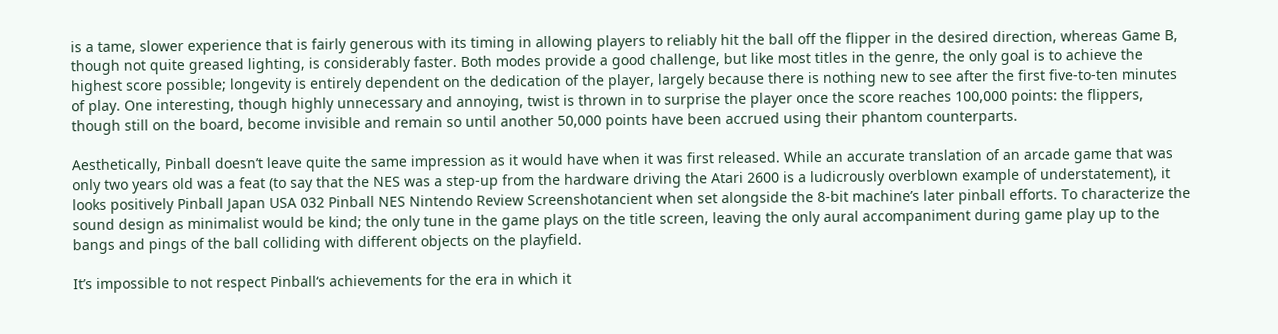is a tame, slower experience that is fairly generous with its timing in allowing players to reliably hit the ball off the flipper in the desired direction, whereas Game B, though not quite greased lighting, is considerably faster. Both modes provide a good challenge, but like most titles in the genre, the only goal is to achieve the highest score possible; longevity is entirely dependent on the dedication of the player, largely because there is nothing new to see after the first five-to-ten minutes of play. One interesting, though highly unnecessary and annoying, twist is thrown in to surprise the player once the score reaches 100,000 points: the flippers, though still on the board, become invisible and remain so until another 50,000 points have been accrued using their phantom counterparts.

Aesthetically, Pinball doesn’t leave quite the same impression as it would have when it was first released. While an accurate translation of an arcade game that was only two years old was a feat (to say that the NES was a step-up from the hardware driving the Atari 2600 is a ludicrously overblown example of understatement), it looks positively Pinball Japan USA 032 Pinball NES Nintendo Review Screenshotancient when set alongside the 8-bit machine’s later pinball efforts. To characterize the sound design as minimalist would be kind; the only tune in the game plays on the title screen, leaving the only aural accompaniment during game play up to the bangs and pings of the ball colliding with different objects on the playfield.

It’s impossible to not respect Pinball‘s achievements for the era in which it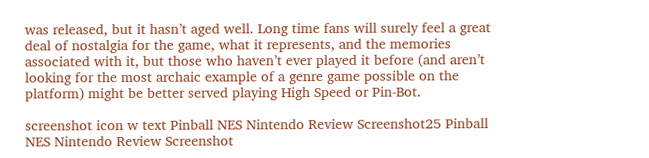was released, but it hasn’t aged well. Long time fans will surely feel a great deal of nostalgia for the game, what it represents, and the memories associated with it, but those who haven’t ever played it before (and aren’t looking for the most archaic example of a genre game possible on the platform) might be better served playing High Speed or Pin-Bot.

screenshot icon w text Pinball NES Nintendo Review Screenshot25 Pinball NES Nintendo Review Screenshot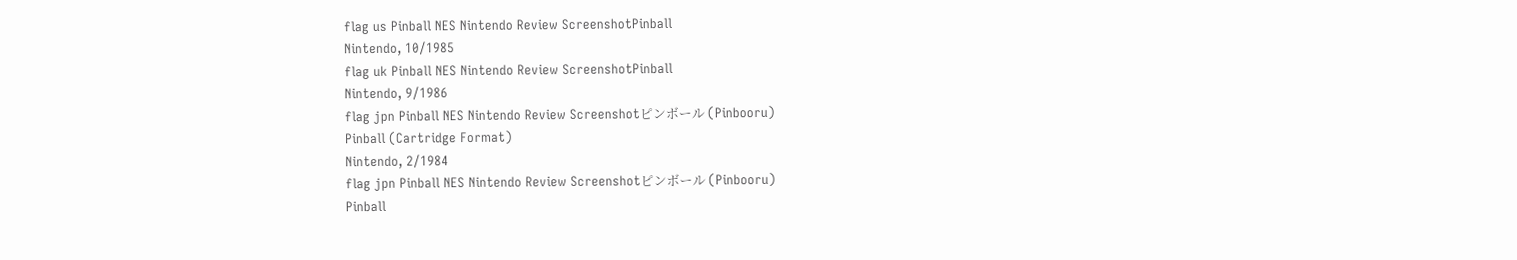flag us Pinball NES Nintendo Review ScreenshotPinball
Nintendo, 10/1985
flag uk Pinball NES Nintendo Review ScreenshotPinball
Nintendo, 9/1986
flag jpn Pinball NES Nintendo Review Screenshotピンボール (Pinbooru)
Pinball (Cartridge Format)
Nintendo, 2/1984
flag jpn Pinball NES Nintendo Review Screenshotピンボール (Pinbooru)
Pinball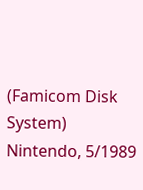(Famicom Disk System)
Nintendo, 5/1989